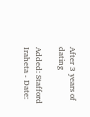After 3 years of dating

Added: Stafford Iraheta - Date: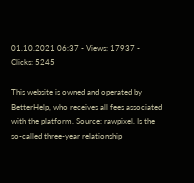01.10.2021 06:37 - Views: 17937 - Clicks: 5245

This website is owned and operated by BetterHelp, who receives all fees associated with the platform. Source: rawpixel. Is the so-called three-year relationship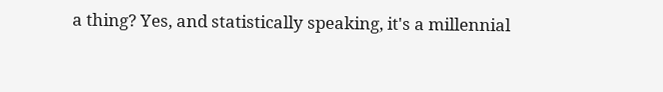a thing? Yes, and statistically speaking, it's a millennial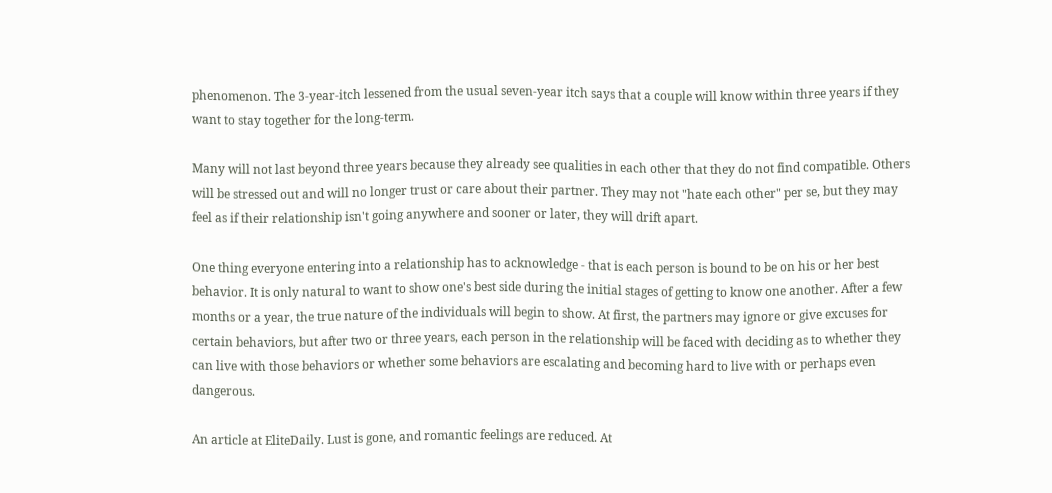phenomenon. The 3-year-itch lessened from the usual seven-year itch says that a couple will know within three years if they want to stay together for the long-term.

Many will not last beyond three years because they already see qualities in each other that they do not find compatible. Others will be stressed out and will no longer trust or care about their partner. They may not "hate each other" per se, but they may feel as if their relationship isn't going anywhere and sooner or later, they will drift apart.

One thing everyone entering into a relationship has to acknowledge - that is each person is bound to be on his or her best behavior. It is only natural to want to show one's best side during the initial stages of getting to know one another. After a few months or a year, the true nature of the individuals will begin to show. At first, the partners may ignore or give excuses for certain behaviors, but after two or three years, each person in the relationship will be faced with deciding as to whether they can live with those behaviors or whether some behaviors are escalating and becoming hard to live with or perhaps even dangerous.

An article at EliteDaily. Lust is gone, and romantic feelings are reduced. At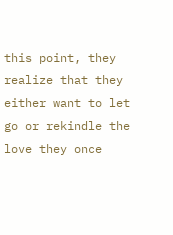this point, they realize that they either want to let go or rekindle the love they once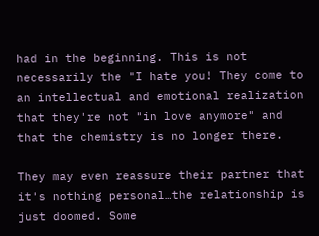had in the beginning. This is not necessarily the "I hate you! They come to an intellectual and emotional realization that they're not "in love anymore" and that the chemistry is no longer there.

They may even reassure their partner that it's nothing personal…the relationship is just doomed. Some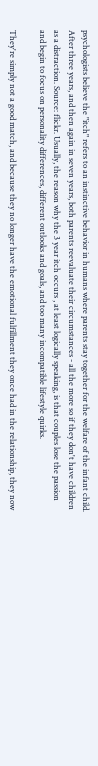psychologists believe the "itch" refers to an instinctive behavior in humans where parents stay together for the welfare of the infant child. After three years, and then again in seven years, both parents reevaluate their circumstances - all the more so if they don't have children as a distraction. Source: flickr. Usually, the reason why the 3 year itch occurs , at least logically speaking, is that couples lose the passion and begin to focus on personality differences, different outlooks and goals, and too many incompatible lifestyle quirks.

They're simply not a good match, and because they no longer have the emotional fulfillment they once had in the relationship, they now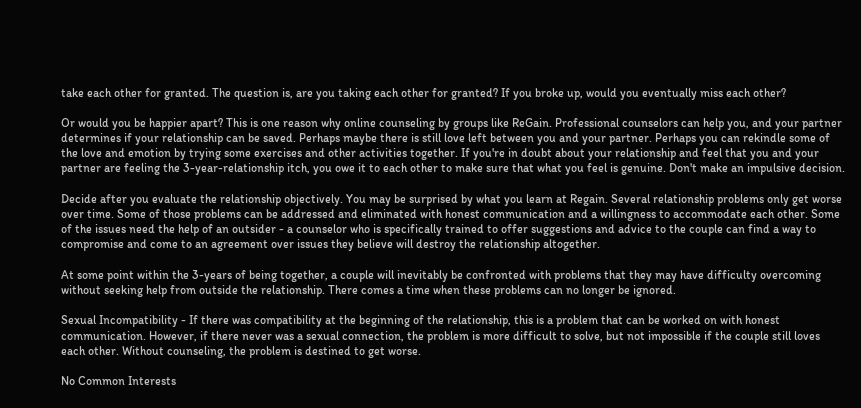take each other for granted. The question is, are you taking each other for granted? If you broke up, would you eventually miss each other?

Or would you be happier apart? This is one reason why online counseling by groups like ReGain. Professional counselors can help you, and your partner determines if your relationship can be saved. Perhaps maybe there is still love left between you and your partner. Perhaps you can rekindle some of the love and emotion by trying some exercises and other activities together. If you're in doubt about your relationship and feel that you and your partner are feeling the 3-year-relationship itch, you owe it to each other to make sure that what you feel is genuine. Don't make an impulsive decision.

Decide after you evaluate the relationship objectively. You may be surprised by what you learn at Regain. Several relationship problems only get worse over time. Some of those problems can be addressed and eliminated with honest communication and a willingness to accommodate each other. Some of the issues need the help of an outsider - a counselor who is specifically trained to offer suggestions and advice to the couple can find a way to compromise and come to an agreement over issues they believe will destroy the relationship altogether.

At some point within the 3-years of being together, a couple will inevitably be confronted with problems that they may have difficulty overcoming without seeking help from outside the relationship. There comes a time when these problems can no longer be ignored.

Sexual Incompatibility - If there was compatibility at the beginning of the relationship, this is a problem that can be worked on with honest communication. However, if there never was a sexual connection, the problem is more difficult to solve, but not impossible if the couple still loves each other. Without counseling, the problem is destined to get worse.

No Common Interests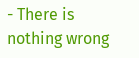- There is nothing wrong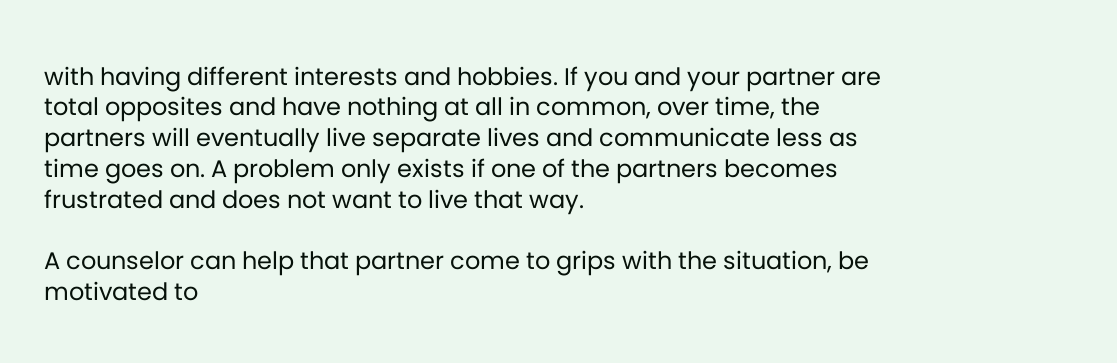with having different interests and hobbies. If you and your partner are total opposites and have nothing at all in common, over time, the partners will eventually live separate lives and communicate less as time goes on. A problem only exists if one of the partners becomes frustrated and does not want to live that way.

A counselor can help that partner come to grips with the situation, be motivated to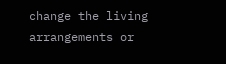change the living arrangements or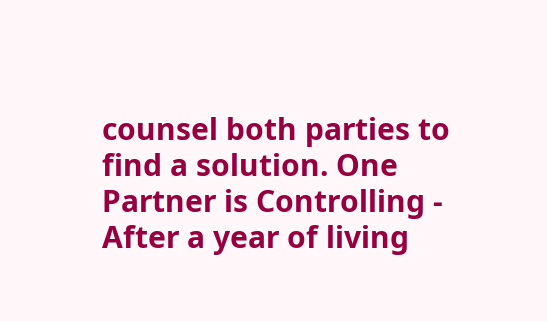counsel both parties to find a solution. One Partner is Controlling - After a year of living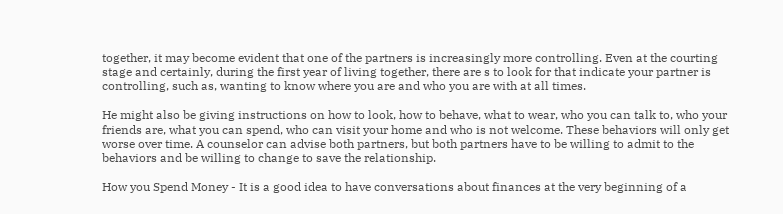together, it may become evident that one of the partners is increasingly more controlling. Even at the courting stage and certainly, during the first year of living together, there are s to look for that indicate your partner is controlling, such as, wanting to know where you are and who you are with at all times.

He might also be giving instructions on how to look, how to behave, what to wear, who you can talk to, who your friends are, what you can spend, who can visit your home and who is not welcome. These behaviors will only get worse over time. A counselor can advise both partners, but both partners have to be willing to admit to the behaviors and be willing to change to save the relationship.

How you Spend Money - It is a good idea to have conversations about finances at the very beginning of a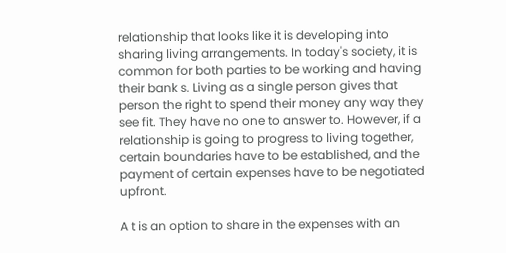relationship that looks like it is developing into sharing living arrangements. In today's society, it is common for both parties to be working and having their bank s. Living as a single person gives that person the right to spend their money any way they see fit. They have no one to answer to. However, if a relationship is going to progress to living together, certain boundaries have to be established, and the payment of certain expenses have to be negotiated upfront.

A t is an option to share in the expenses with an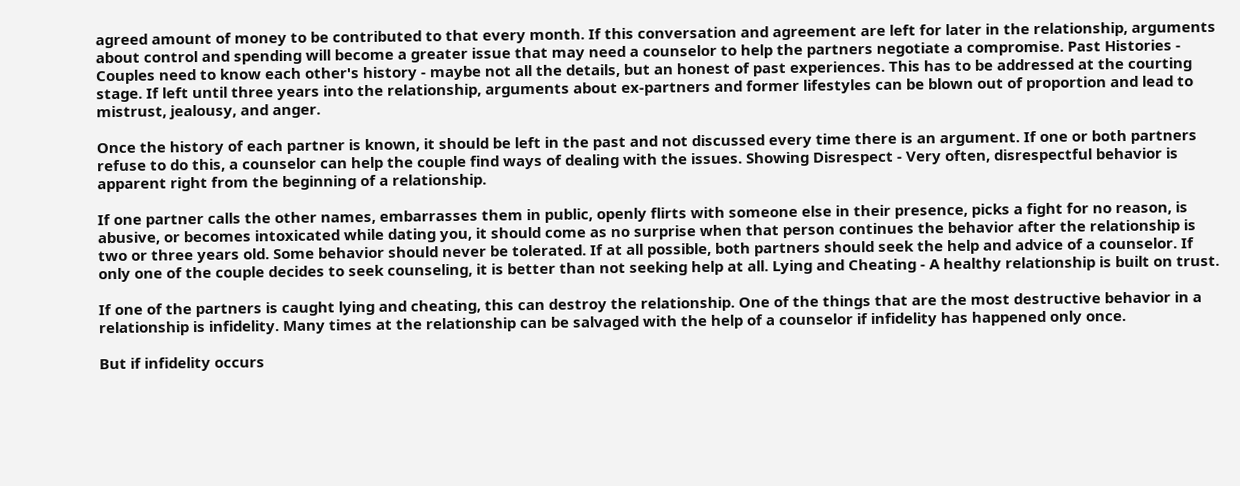agreed amount of money to be contributed to that every month. If this conversation and agreement are left for later in the relationship, arguments about control and spending will become a greater issue that may need a counselor to help the partners negotiate a compromise. Past Histories - Couples need to know each other's history - maybe not all the details, but an honest of past experiences. This has to be addressed at the courting stage. If left until three years into the relationship, arguments about ex-partners and former lifestyles can be blown out of proportion and lead to mistrust, jealousy, and anger.

Once the history of each partner is known, it should be left in the past and not discussed every time there is an argument. If one or both partners refuse to do this, a counselor can help the couple find ways of dealing with the issues. Showing Disrespect - Very often, disrespectful behavior is apparent right from the beginning of a relationship.

If one partner calls the other names, embarrasses them in public, openly flirts with someone else in their presence, picks a fight for no reason, is abusive, or becomes intoxicated while dating you, it should come as no surprise when that person continues the behavior after the relationship is two or three years old. Some behavior should never be tolerated. If at all possible, both partners should seek the help and advice of a counselor. If only one of the couple decides to seek counseling, it is better than not seeking help at all. Lying and Cheating - A healthy relationship is built on trust.

If one of the partners is caught lying and cheating, this can destroy the relationship. One of the things that are the most destructive behavior in a relationship is infidelity. Many times at the relationship can be salvaged with the help of a counselor if infidelity has happened only once.

But if infidelity occurs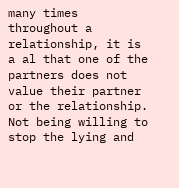many times throughout a relationship, it is a al that one of the partners does not value their partner or the relationship. Not being willing to stop the lying and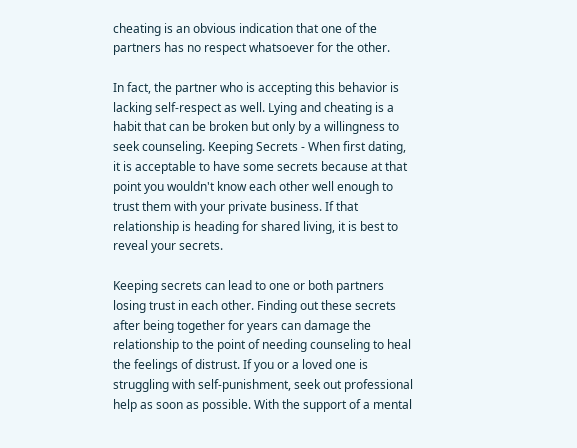cheating is an obvious indication that one of the partners has no respect whatsoever for the other.

In fact, the partner who is accepting this behavior is lacking self-respect as well. Lying and cheating is a habit that can be broken but only by a willingness to seek counseling. Keeping Secrets - When first dating, it is acceptable to have some secrets because at that point you wouldn't know each other well enough to trust them with your private business. If that relationship is heading for shared living, it is best to reveal your secrets.

Keeping secrets can lead to one or both partners losing trust in each other. Finding out these secrets after being together for years can damage the relationship to the point of needing counseling to heal the feelings of distrust. If you or a loved one is struggling with self-punishment, seek out professional help as soon as possible. With the support of a mental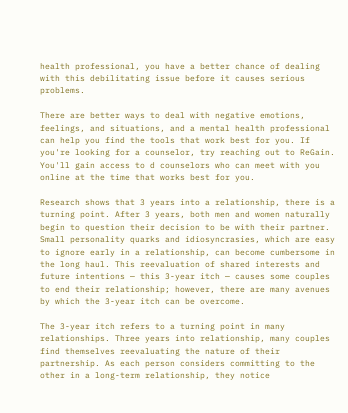health professional, you have a better chance of dealing with this debilitating issue before it causes serious problems.

There are better ways to deal with negative emotions, feelings, and situations, and a mental health professional can help you find the tools that work best for you. If you're looking for a counselor, try reaching out to ReGain. You'll gain access to d counselors who can meet with you online at the time that works best for you.

Research shows that 3 years into a relationship, there is a turning point. After 3 years, both men and women naturally begin to question their decision to be with their partner. Small personality quarks and idiosyncrasies, which are easy to ignore early in a relationship, can become cumbersome in the long haul. This reevaluation of shared interests and future intentions — this 3-year itch — causes some couples to end their relationship; however, there are many avenues by which the 3-year itch can be overcome.

The 3-year itch refers to a turning point in many relationships. Three years into relationship, many couples find themselves reevaluating the nature of their partnership. As each person considers committing to the other in a long-term relationship, they notice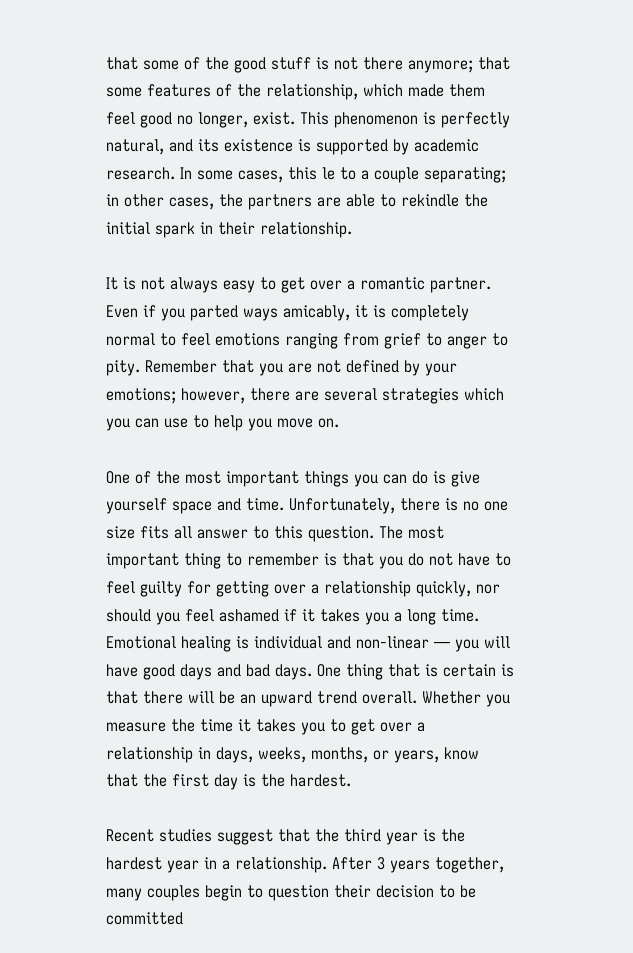that some of the good stuff is not there anymore; that some features of the relationship, which made them feel good no longer, exist. This phenomenon is perfectly natural, and its existence is supported by academic research. In some cases, this le to a couple separating; in other cases, the partners are able to rekindle the initial spark in their relationship.

It is not always easy to get over a romantic partner. Even if you parted ways amicably, it is completely normal to feel emotions ranging from grief to anger to pity. Remember that you are not defined by your emotions; however, there are several strategies which you can use to help you move on.

One of the most important things you can do is give yourself space and time. Unfortunately, there is no one size fits all answer to this question. The most important thing to remember is that you do not have to feel guilty for getting over a relationship quickly, nor should you feel ashamed if it takes you a long time. Emotional healing is individual and non-linear — you will have good days and bad days. One thing that is certain is that there will be an upward trend overall. Whether you measure the time it takes you to get over a relationship in days, weeks, months, or years, know that the first day is the hardest.

Recent studies suggest that the third year is the hardest year in a relationship. After 3 years together, many couples begin to question their decision to be committed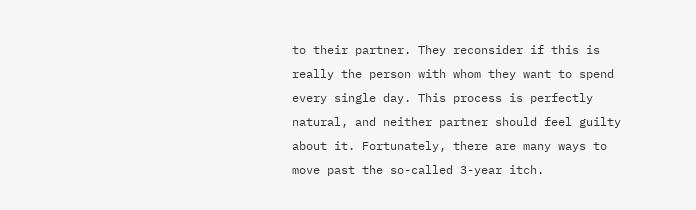to their partner. They reconsider if this is really the person with whom they want to spend every single day. This process is perfectly natural, and neither partner should feel guilty about it. Fortunately, there are many ways to move past the so-called 3-year itch.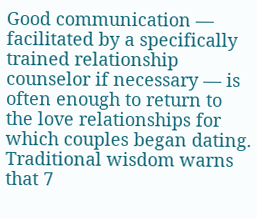Good communication — facilitated by a specifically trained relationship counselor if necessary — is often enough to return to the love relationships for which couples began dating. Traditional wisdom warns that 7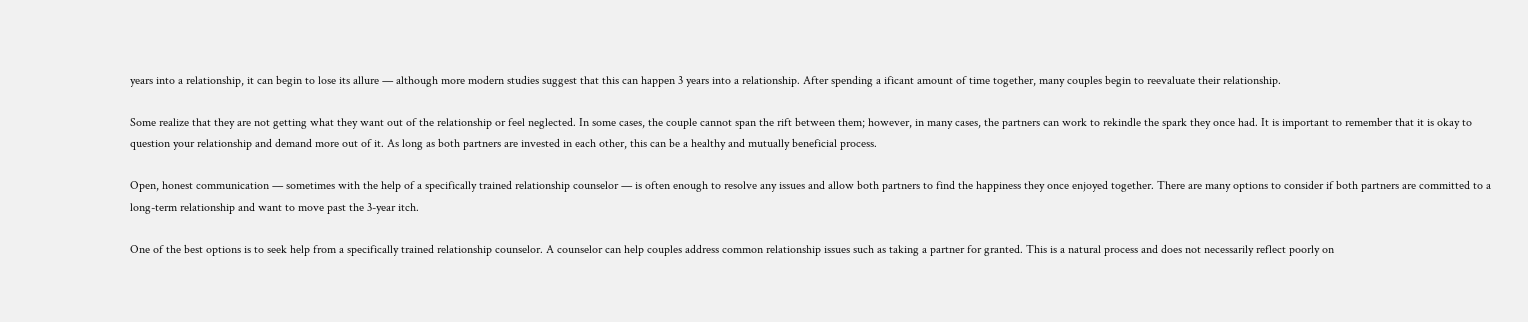years into a relationship, it can begin to lose its allure — although more modern studies suggest that this can happen 3 years into a relationship. After spending a ificant amount of time together, many couples begin to reevaluate their relationship.

Some realize that they are not getting what they want out of the relationship or feel neglected. In some cases, the couple cannot span the rift between them; however, in many cases, the partners can work to rekindle the spark they once had. It is important to remember that it is okay to question your relationship and demand more out of it. As long as both partners are invested in each other, this can be a healthy and mutually beneficial process.

Open, honest communication — sometimes with the help of a specifically trained relationship counselor — is often enough to resolve any issues and allow both partners to find the happiness they once enjoyed together. There are many options to consider if both partners are committed to a long-term relationship and want to move past the 3-year itch.

One of the best options is to seek help from a specifically trained relationship counselor. A counselor can help couples address common relationship issues such as taking a partner for granted. This is a natural process and does not necessarily reflect poorly on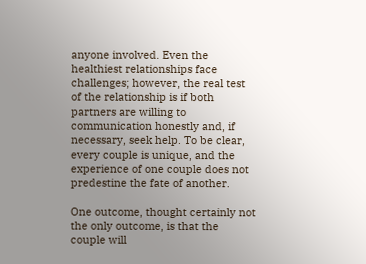anyone involved. Even the healthiest relationships face challenges; however, the real test of the relationship is if both partners are willing to communication honestly and, if necessary, seek help. To be clear, every couple is unique, and the experience of one couple does not predestine the fate of another.

One outcome, thought certainly not the only outcome, is that the couple will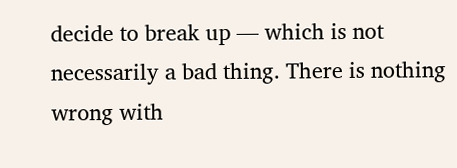decide to break up — which is not necessarily a bad thing. There is nothing wrong with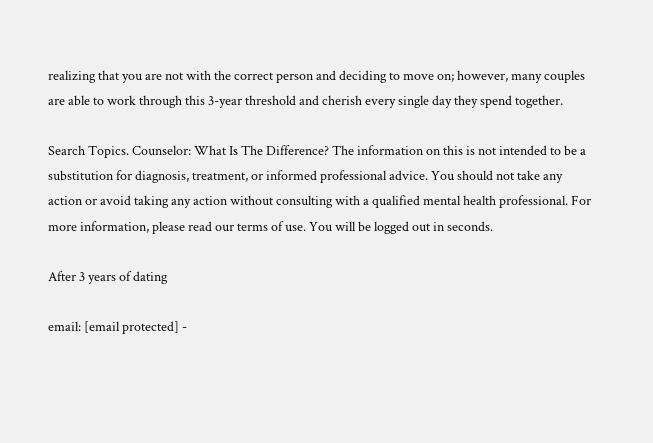realizing that you are not with the correct person and deciding to move on; however, many couples are able to work through this 3-year threshold and cherish every single day they spend together.

Search Topics. Counselor: What Is The Difference? The information on this is not intended to be a substitution for diagnosis, treatment, or informed professional advice. You should not take any action or avoid taking any action without consulting with a qualified mental health professional. For more information, please read our terms of use. You will be logged out in seconds.

After 3 years of dating

email: [email protected] -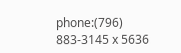phone:(796) 883-3145 x 5636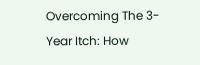Overcoming The 3-Year Itch: How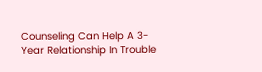Counseling Can Help A 3-Year Relationship In Trouble